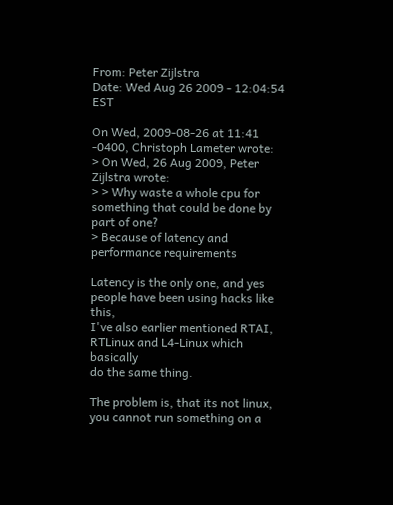From: Peter Zijlstra
Date: Wed Aug 26 2009 - 12:04:54 EST

On Wed, 2009-08-26 at 11:41 -0400, Christoph Lameter wrote:
> On Wed, 26 Aug 2009, Peter Zijlstra wrote:
> > Why waste a whole cpu for something that could be done by part of one?
> Because of latency and performance requirements

Latency is the only one, and yes people have been using hacks like this,
I've also earlier mentioned RTAI, RTLinux and L4-Linux which basically
do the same thing.

The problem is, that its not linux, you cannot run something on a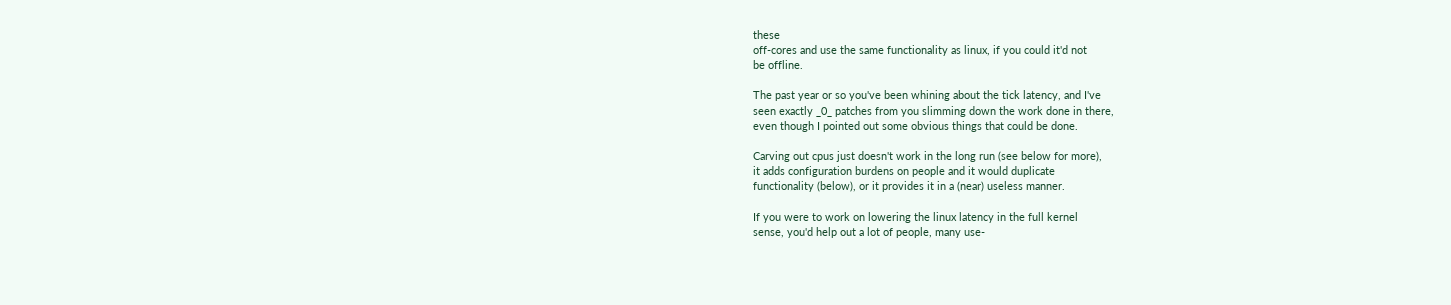these
off-cores and use the same functionality as linux, if you could it'd not
be offline.

The past year or so you've been whining about the tick latency, and I've
seen exactly _0_ patches from you slimming down the work done in there,
even though I pointed out some obvious things that could be done.

Carving out cpus just doesn't work in the long run (see below for more),
it adds configuration burdens on people and it would duplicate
functionality (below), or it provides it in a (near) useless manner.

If you were to work on lowering the linux latency in the full kernel
sense, you'd help out a lot of people, many use-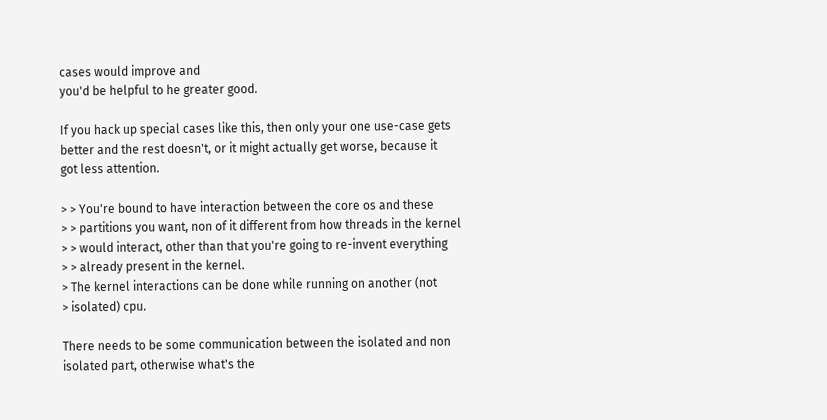cases would improve and
you'd be helpful to he greater good.

If you hack up special cases like this, then only your one use-case gets
better and the rest doesn't, or it might actually get worse, because it
got less attention.

> > You're bound to have interaction between the core os and these
> > partitions you want, non of it different from how threads in the kernel
> > would interact, other than that you're going to re-invent everything
> > already present in the kernel.
> The kernel interactions can be done while running on another (not
> isolated) cpu.

There needs to be some communication between the isolated and non
isolated part, otherwise what's the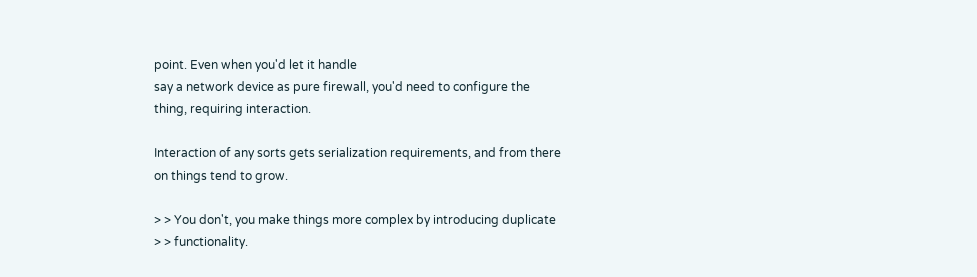point. Even when you'd let it handle
say a network device as pure firewall, you'd need to configure the
thing, requiring interaction.

Interaction of any sorts gets serialization requirements, and from there
on things tend to grow.

> > You don't, you make things more complex by introducing duplicate
> > functionality.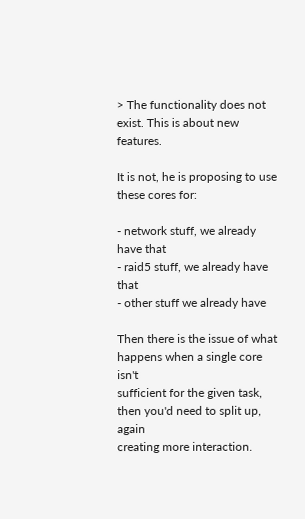> The functionality does not exist. This is about new features.

It is not, he is proposing to use these cores for:

- network stuff, we already have that
- raid5 stuff, we already have that
- other stuff we already have

Then there is the issue of what happens when a single core isn't
sufficient for the given task, then you'd need to split up, again
creating more interaction.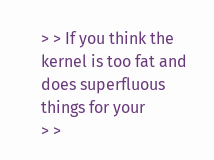> > If you think the kernel is too fat and does superfluous things for your
> >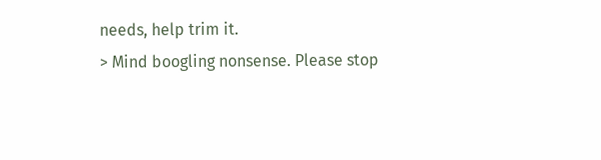needs, help trim it.
> Mind boogling nonsense. Please stop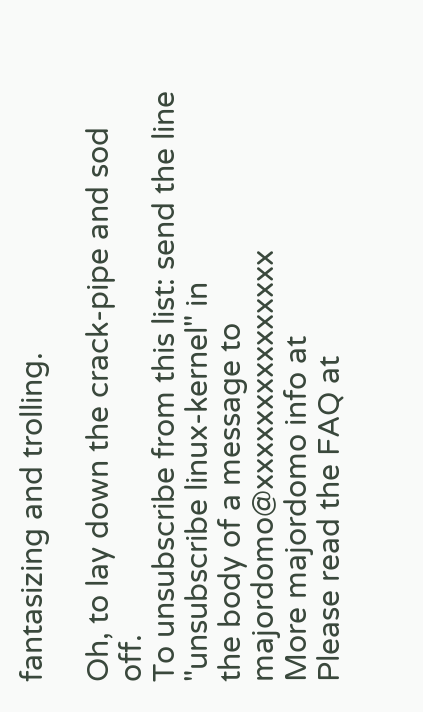fantasizing and trolling.

Oh, to lay down the crack-pipe and sod off.
To unsubscribe from this list: send the line "unsubscribe linux-kernel" in
the body of a message to majordomo@xxxxxxxxxxxxxxx
More majordomo info at
Please read the FAQ at